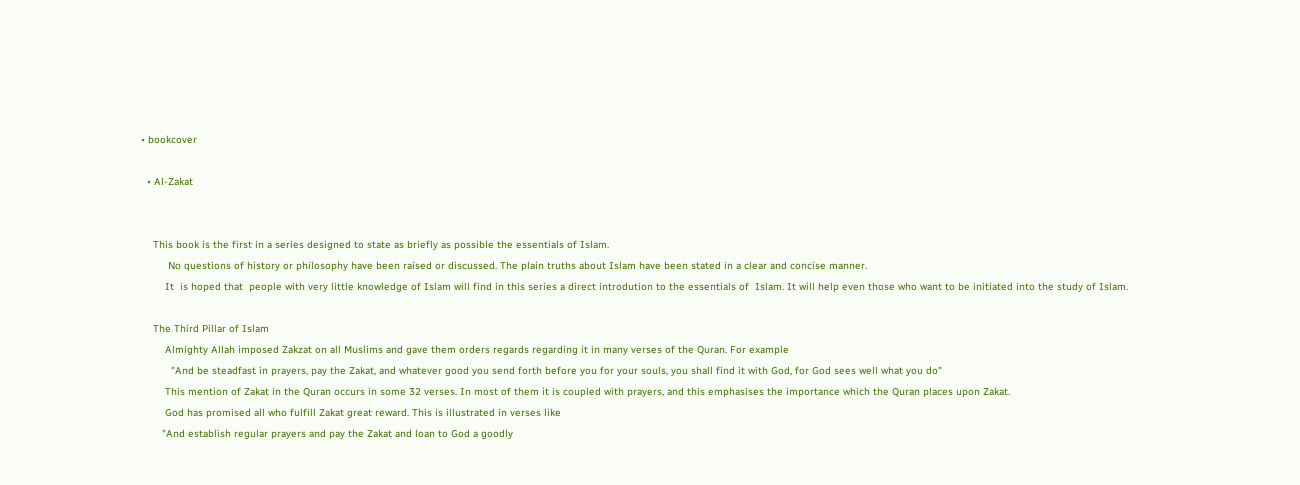• bookcover

  • Al-Zakat


    This book is the first in a series designed to state as briefly as possible the essentials of Islam.
         No questions of history or philosophy have been raised or discussed. The plain truths about Islam have been stated in a clear and concise manner.
        It  is hoped that  people with very little knowledge of Islam will find in this series a direct introdution to the essentials of  Islam. It will help even those who want to be initiated into the study of Islam.

    The Third Pillar of Islam
        Almighty Allah imposed Zakzat on all Muslims and gave them orders regards regarding it in many verses of the Quran. For example
          "And be steadfast in prayers, pay the Zakat, and whatever good you send forth before you for your souls, you shall find it with God, for God sees well what you do"
        This mention of Zakat in the Quran occurs in some 32 verses. In most of them it is coupled with prayers, and this emphasises the importance which the Quran places upon Zakat.
        God has promised all who fulfill Zakat great reward. This is illustrated in verses like
       "And establish regular prayers and pay the Zakat and loan to God a goodly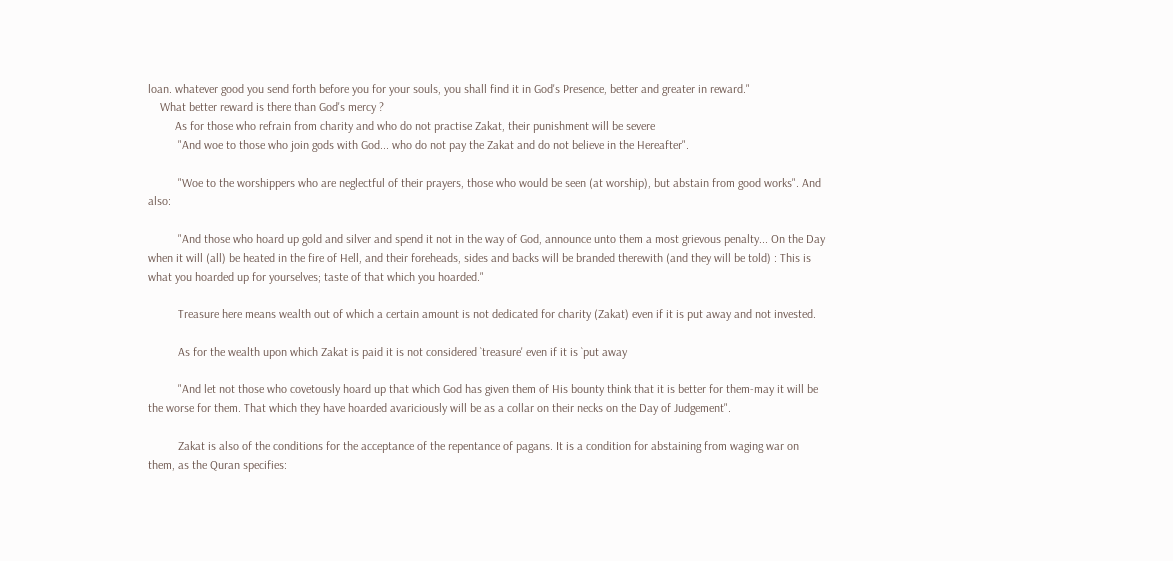loan. whatever good you send forth before you for your souls, you shall find it in God's Presence, better and greater in reward."
    What better reward is there than God's mercy ?
         As for those who refrain from charity and who do not practise Zakat, their punishment will be severe
          "And woe to those who join gods with God... who do not pay the Zakat and do not believe in the Hereafter".

          "Woe to the worshippers who are neglectful of their prayers, those who would be seen (at worship), but abstain from good works". And also:

          "And those who hoard up gold and silver and spend it not in the way of God, announce unto them a most grievous penalty... On the Day when it will (all) be heated in the fire of Hell, and their foreheads, sides and backs will be branded therewith (and they will be told) : This is what you hoarded up for yourselves; taste of that which you hoarded."

          Treasure here means wealth out of which a certain amount is not dedicated for charity (Zakat) even if it is put away and not invested.

          As for the wealth upon which Zakat is paid it is not considered `treasure' even if it is `put away

          "And let not those who covetously hoard up that which God has given them of His bounty think that it is better for them-may it will be the worse for them. That which they have hoarded avariciously will be as a collar on their necks on the Day of Judgement".

          Zakat is also of the conditions for the acceptance of the repentance of pagans. It is a condition for abstaining from waging war on them, as the Quran specifies: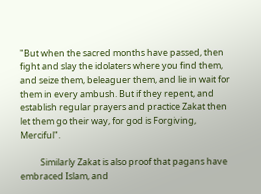"But when the sacred months have passed, then fight and slay the idolaters where you find them, and seize them, beleaguer them, and lie in wait for them in every ambush. But if they repent, and establish regular prayers and practice Zakat then let them go their way, for god is Forgiving, Merciful".

          Similarly Zakat is also proof that pagans have embraced Islam, and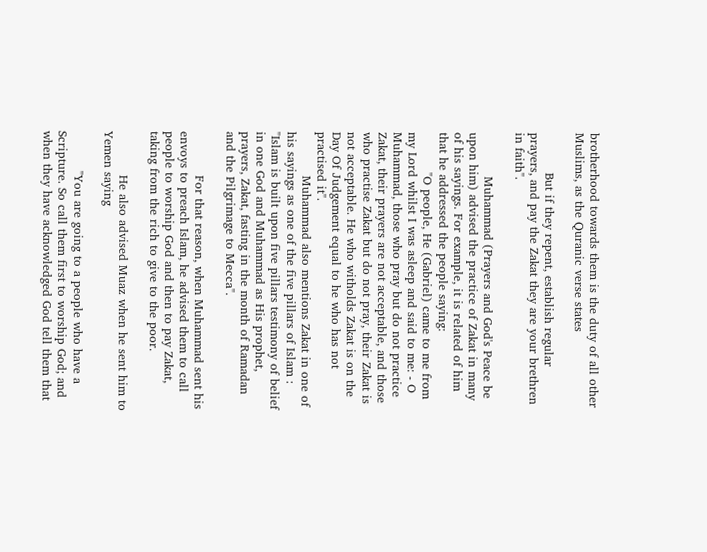brotherhood towards them is the duty of all other Muslims, as the Quranic verse states

          But if they repent, establish regular prayers, and pay the Zakat they are your brethren in faith".

           Muhammad (Prayers and God's Peace be upon him) advised the practice of Zakat in many of his sayings. For example, it is related of him that he addressed the people saying:
          "O people, He (Gabriel) came to me from my Lord whilst I was asleep and said to me: - O Muhammad, those who pray but do not practice Zakat, their prayers are not acceptable, and those who practise Zakat but do not pray, their Zakat is not acceptable. He who witholds Zakat is on the Day Of Judgement equal to he who has not practised it".
           Muhammad also mentions Zakat in one of his sayings as one of the five pillars of Islam : "Islam is built upon five pillars testimony of belief in one God and Muhammad as His prophet, prayers, Zakat, fasting in the month of Ramadan and the Pilgrimage to Mecca".

           For that reason, when Muhammad sent his envoys to preach Islam, he advised them to call people to worship God and then to pay Zakat, taking from the rich to give to the poor.

           He also advised Muaz when he sent him to Yemen saying

          "You are going to a people who have a Scripture. So call them first to worship God; and when they have acknowledged God tell them that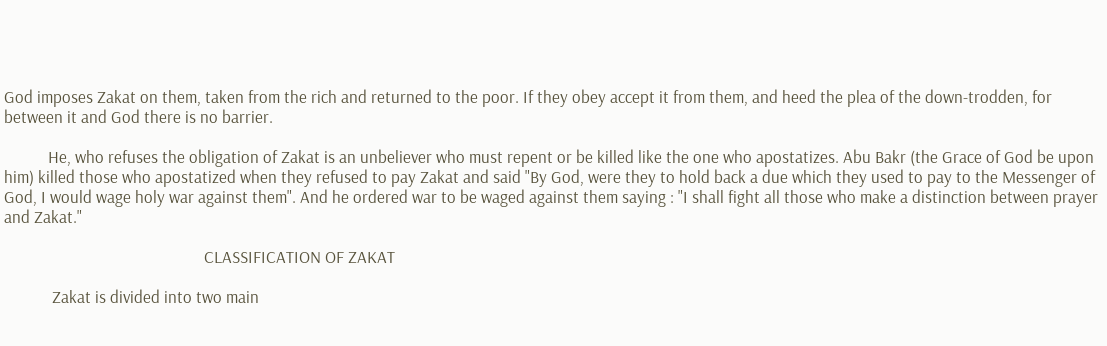God imposes Zakat on them, taken from the rich and returned to the poor. If they obey accept it from them, and heed the plea of the down-trodden, for between it and God there is no barrier.

           He, who refuses the obligation of Zakat is an unbeliever who must repent or be killed like the one who apostatizes. Abu Bakr (the Grace of God be upon him) killed those who apostatized when they refused to pay Zakat and said "By God, were they to hold back a due which they used to pay to the Messenger of God, I would wage holy war against them". And he ordered war to be waged against them saying : "I shall fight all those who make a distinction between prayer and Zakat."

                                                  CLASSIFICATION OF ZAKAT

            Zakat is divided into two main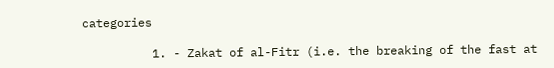categories

          1. - Zakat of al-Fitr (i.e. the breaking of the fast at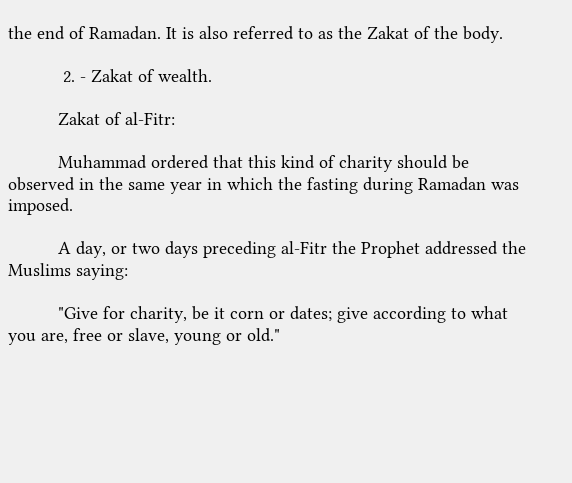the end of Ramadan. It is also referred to as the Zakat of the body.

           2. - Zakat of wealth.

          Zakat of al-Fitr:

          Muhammad ordered that this kind of charity should be observed in the same year in which the fasting during Ramadan was imposed.

          A day, or two days preceding al-Fitr the Prophet addressed the Muslims saying:

          "Give for charity, be it corn or dates; give according to what you are, free or slave, young or old."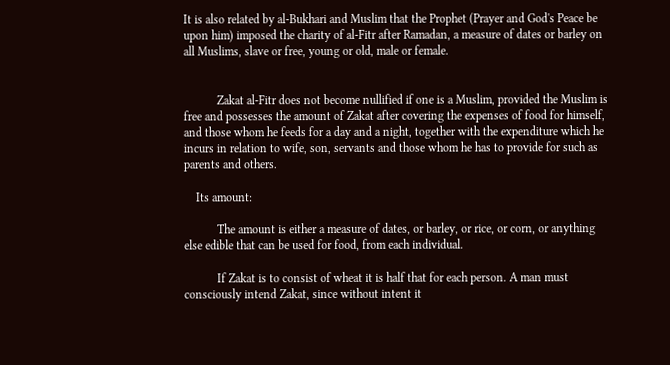It is also related by al-Bukhari and Muslim that the Prophet (Prayer and God's Peace be upon him) imposed the charity of al-Fitr after Ramadan, a measure of dates or barley on all Muslims, slave or free, young or old, male or female.


           Zakat al-Fitr does not become nullified if one is a Muslim, provided the Muslim is free and possesses the amount of Zakat after covering the expenses of food for himself, and those whom he feeds for a day and a night, together with the expenditure which he incurs in relation to wife, son, servants and those whom he has to provide for such as parents and others.

    Its amount:

           The amount is either a measure of dates, or barley, or rice, or corn, or anything else edible that can be used for food, from each individual.

           If Zakat is to consist of wheat it is half that for each person. A man must consciously intend Zakat, since without intent it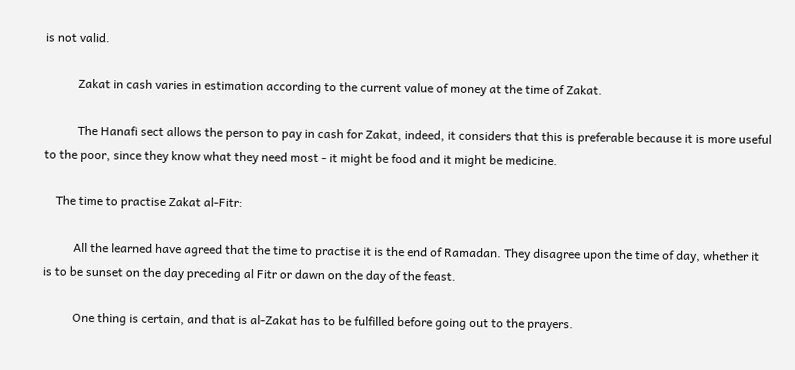is not valid.

           Zakat in cash varies in estimation according to the current value of money at the time of Zakat.

           The Hanafi sect allows the person to pay in cash for Zakat, indeed, it considers that this is preferable because it is more useful to the poor, since they know what they need most - it might be food and it might be medicine.

    The time to practise Zakat al-Fitr:

          All the learned have agreed that the time to practise it is the end of Ramadan. They disagree upon the time of day, whether it is to be sunset on the day preceding al Fitr or dawn on the day of the feast.

          One thing is certain, and that is al-Zakat has to be fulfilled before going out to the prayers.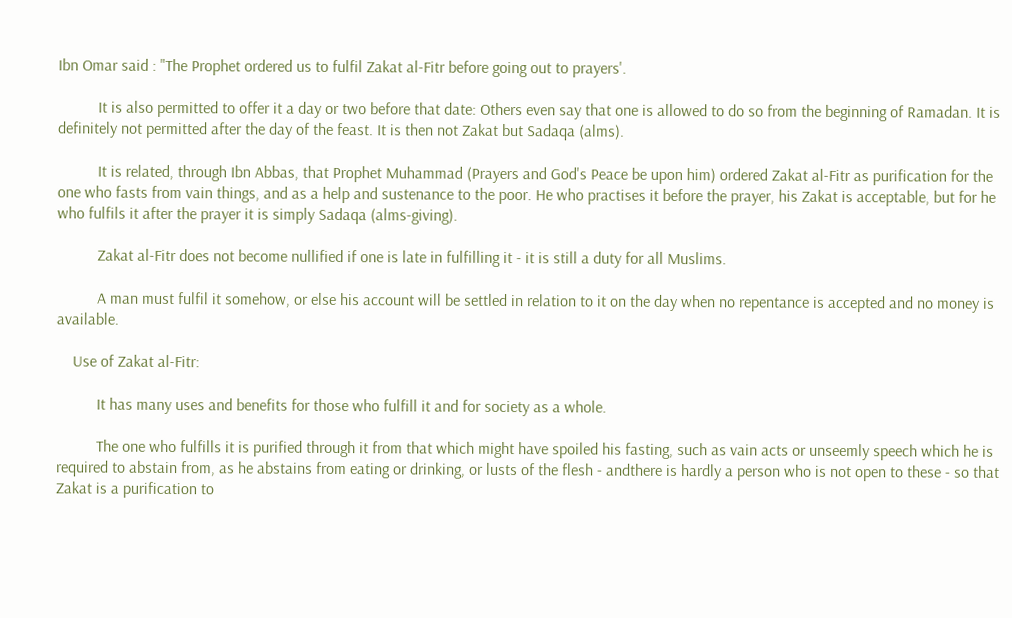Ibn Omar said : "The Prophet ordered us to fulfil Zakat al-Fitr before going out to prayers'.

          It is also permitted to offer it a day or two before that date: Others even say that one is allowed to do so from the beginning of Ramadan. It is definitely not permitted after the day of the feast. It is then not Zakat but Sadaqa (alms).

          It is related, through Ibn Abbas, that Prophet Muhammad (Prayers and God's Peace be upon him) ordered Zakat al-Fitr as purification for the one who fasts from vain things, and as a help and sustenance to the poor. He who practises it before the prayer, his Zakat is acceptable, but for he who fulfils it after the prayer it is simply Sadaqa (alms-giving).

          Zakat al-Fitr does not become nullified if one is late in fulfilling it - it is still a duty for all Muslims.

          A man must fulfil it somehow, or else his account will be settled in relation to it on the day when no repentance is accepted and no money is available.

    Use of Zakat al-Fitr:

          It has many uses and benefits for those who fulfill it and for society as a whole.

          The one who fulfills it is purified through it from that which might have spoiled his fasting, such as vain acts or unseemly speech which he is required to abstain from, as he abstains from eating or drinking, or lusts of the flesh - andthere is hardly a person who is not open to these - so that Zakat is a purification to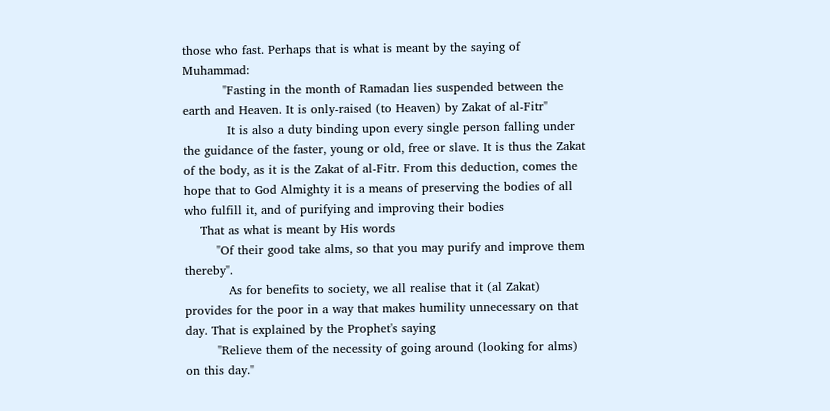those who fast. Perhaps that is what is meant by the saying of Muhammad:
          "Fasting in the month of Ramadan lies suspended between the earth and Heaven. It is only-raised (to Heaven) by Zakat of al-Fitr"
           It is also a duty binding upon every single person falling under the guidance of the faster, young or old, free or slave. It is thus the Zakat of the body, as it is the Zakat of al-Fitr. From this deduction, comes the hope that to God Almighty it is a means of preserving the bodies of all who fulfill it, and of purifying and improving their bodies
    That as what is meant by His words
        "Of their good take alms, so that you may purify and improve them thereby".
           As for benefits to society, we all realise that it (al Zakat) provides for the poor in a way that makes humility unnecessary on that day. That is explained by the Prophet's saying
        "Relieve them of the necessity of going around (looking for alms) on this day."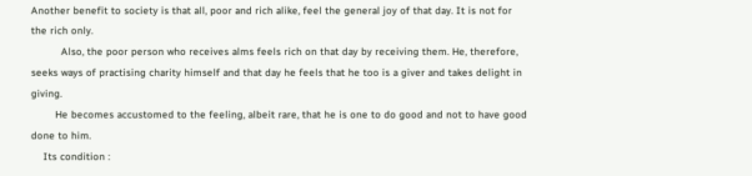Another benefit to society is that all, poor and rich alike, feel the general joy of that day. It is not for the rich only.
          Also, the poor person who receives alms feels rich on that day by receiving them. He, therefore, seeks ways of practising charity himself and that day he feels that he too is a giver and takes delight in giving.
        He becomes accustomed to the feeling, albeit rare, that he is one to do good and not to have good done to him.
    Its condition :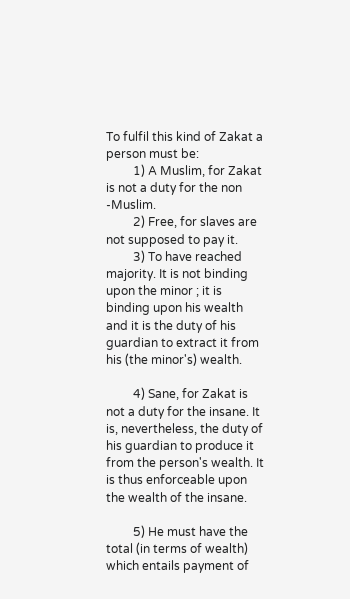To fulfil this kind of Zakat a person must be:
         1) A Muslim, for Zakat is not a duty for the non -Muslim.
         2) Free, for slaves are not supposed to pay it.
         3) To have reached majority. It is not binding upon the minor ; it is binding upon his wealth and it is the duty of his guardian to extract it from his (the minor's) wealth.

         4) Sane, for Zakat is not a duty for the insane. It is, nevertheless, the duty of his guardian to produce it from the person's wealth. It is thus enforceable upon the wealth of the insane.

         5) He must have the total (in terms of wealth) which entails payment of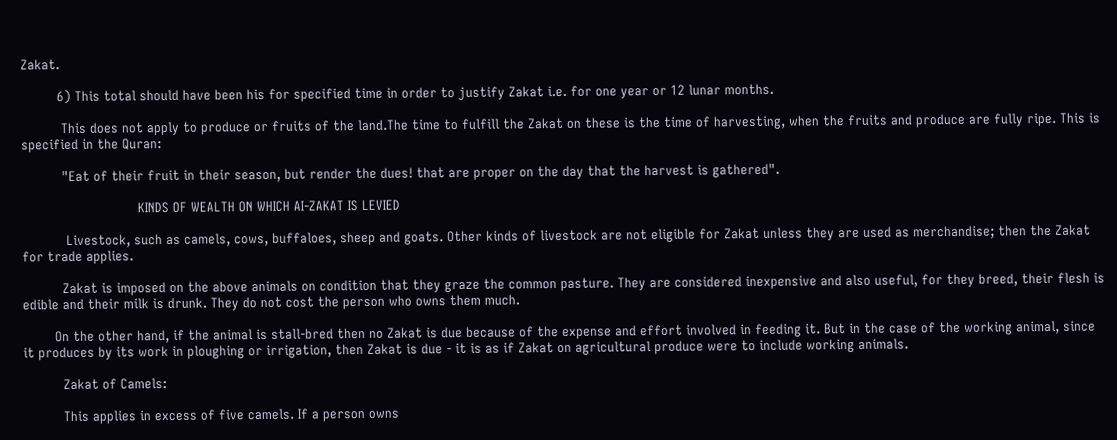Zakat.

         6) This total should have been his for specified time in order to justify Zakat i.e. for one year or 12 lunar months.

          This does not apply to produce or fruits of the land.The time to fulfill the Zakat on these is the time of harvesting, when the fruits and produce are fully ripe. This is specified in the Quran:

          "Eat of their fruit in their season, but render the dues! that are proper on the day that the harvest is gathered".

                             KINDS OF WEALTH ON WHICH AI-ZAKAT IS LEVIED

           Livestock, such as camels, cows, buffaloes, sheep and goats. Other kinds of livestock are not eligible for Zakat unless they are used as merchandise; then the Zakat for trade applies.

          Zakat is imposed on the above animals on condition that they graze the common pasture. They are considered inexpensive and also useful, for they breed, their flesh is edible and their milk is drunk. They do not cost the person who owns them much.

        On the other hand, if the animal is stall-bred then no Zakat is due because of the expense and effort involved in feeding it. But in the case of the working animal, since it produces by its work in ploughing or irrigation, then Zakat is due - it is as if Zakat on agricultural produce were to include working animals.

          Zakat of Camels:

          This applies in excess of five camels. If a person owns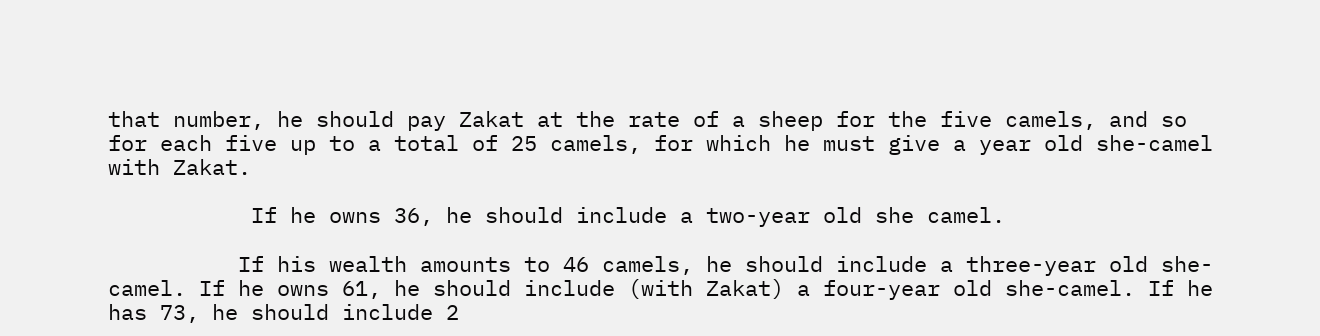that number, he should pay Zakat at the rate of a sheep for the five camels, and so for each five up to a total of 25 camels, for which he must give a year old she-camel with Zakat.

           If he owns 36, he should include a two-year old she camel.

          If his wealth amounts to 46 camels, he should include a three-year old she-camel. If he owns 61, he should include (with Zakat) a four-year old she-camel. If he has 73, he should include 2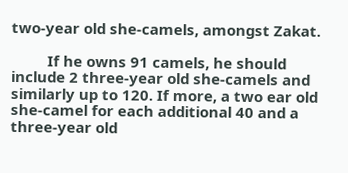two-year old she-camels, amongst Zakat.

         If he owns 91 camels, he should include 2 three-year old she-camels and similarly up to 120. If more, a two ear old she-camel for each additional 40 and a three-year old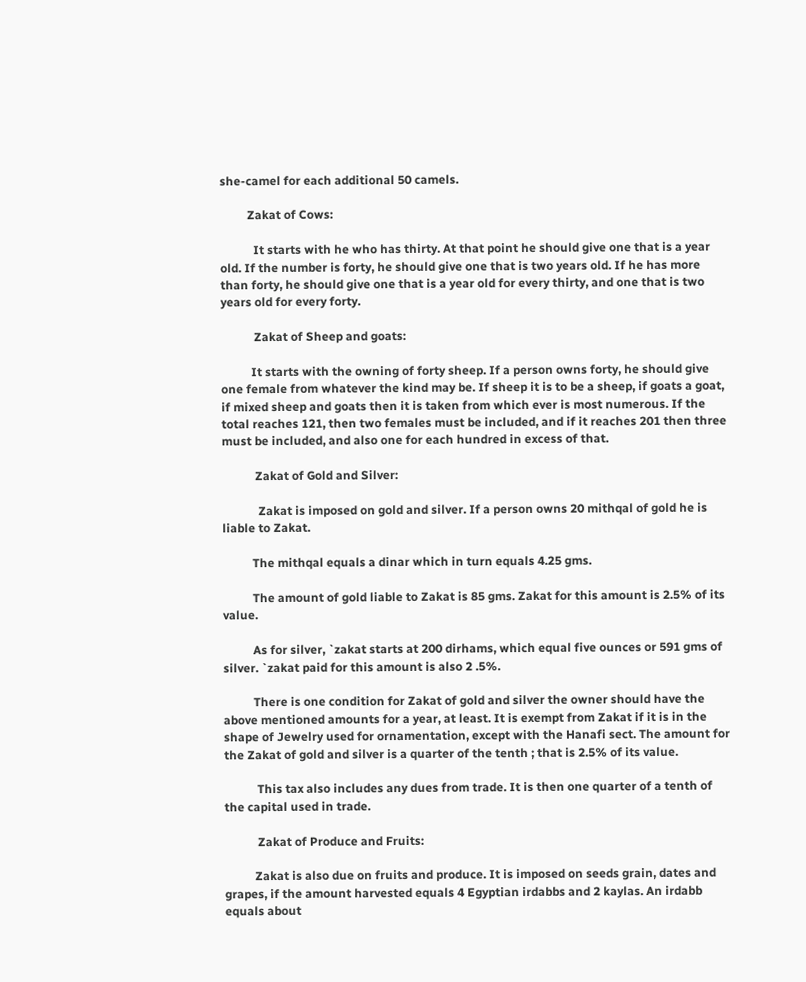she-camel for each additional 50 camels.

         Zakat of Cows:

           It starts with he who has thirty. At that point he should give one that is a year old. If the number is forty, he should give one that is two years old. If he has more than forty, he should give one that is a year old for every thirty, and one that is two years old for every forty.

           Zakat of Sheep and goats:

          It starts with the owning of forty sheep. If a person owns forty, he should give one female from whatever the kind may be. If sheep it is to be a sheep, if goats a goat, if mixed sheep and goats then it is taken from which ever is most numerous. If the total reaches 121, then two females must be included, and if it reaches 201 then three must be included, and also one for each hundred in excess of that.

           Zakat of Gold and Silver:

            Zakat is imposed on gold and silver. If a person owns 20 mithqal of gold he is liable to Zakat.

          The mithqal equals a dinar which in turn equals 4.25 gms.

          The amount of gold liable to Zakat is 85 gms. Zakat for this amount is 2.5% of its value.

          As for silver, `zakat starts at 200 dirhams, which equal five ounces or 591 gms of silver. `zakat paid for this amount is also 2 .5%.

          There is one condition for Zakat of gold and silver the owner should have the above mentioned amounts for a year, at least. It is exempt from Zakat if it is in the shape of Jewelry used for ornamentation, except with the Hanafi sect. The amount for the Zakat of gold and silver is a quarter of the tenth ; that is 2.5% of its value.

           This tax also includes any dues from trade. It is then one quarter of a tenth of the capital used in trade.

           Zakat of Produce and Fruits:

          Zakat is also due on fruits and produce. It is imposed on seeds grain, dates and grapes, if the amount harvested equals 4 Egyptian irdabbs and 2 kaylas. An irdabb equals about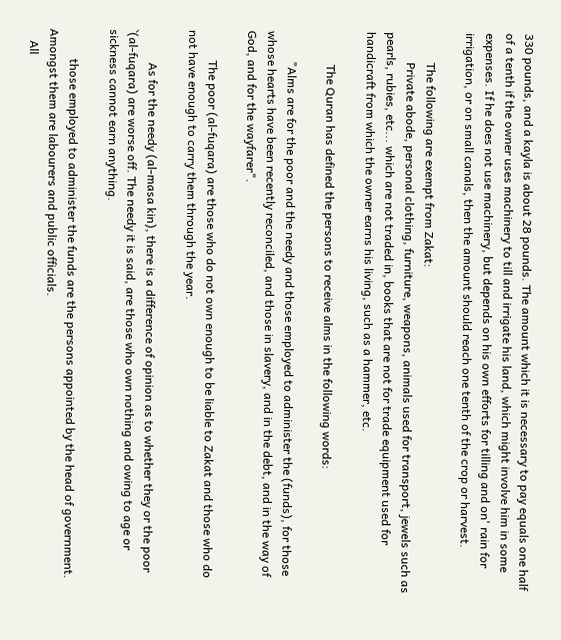330 pounds, and a kayla is about 28 pounds. The amount which it is necessary to pay equals one half of a tenth if the owner uses machinery to till and irrigate his land, which might involve him in some expenses. If he does not use machinery, but depends on his own efforts for tilling and on' rain for irrigation, or on small canals, then the amount should reach one tenth of the crop or harvest.

          The following are exempt from Zakat:
          Private abode, personal clothing, furniture, weapons, animals used for transport, jewels such as pearls, rubies, etc... which are not traded in, books that are not for trade equipment used for handicraft from which the owner earns his living, such as a hammer, etc.

           The Quran has defined the persons to receive alms in the following words:

          "Alms are for the poor and the needy and those employed to administer the (funds), for those whose hearts have been recently reconciled, and those in slavery, and in the debt, and in the way of God, and for the wayfarer".

          The poor (al-fuqara) are those who do not own enough to be liable to Zakat and those who do not have enough to carry them through the year.

           As for the needy (al-masa kin), there is a difference of opinion as to whether they or the poor `(al-fuqara) are worse off. The needy it is said, are those who own nothing and owing to age or sickness cannot earn anything.

          those employed to administer the funds are the persons appointed by the head of government. Amongst them are labourers and public officials.
    All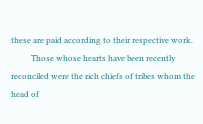these are paid according to their respective work.
          Those whose hearts have been recently reconciled were the rich chiefs of tribes whom the head of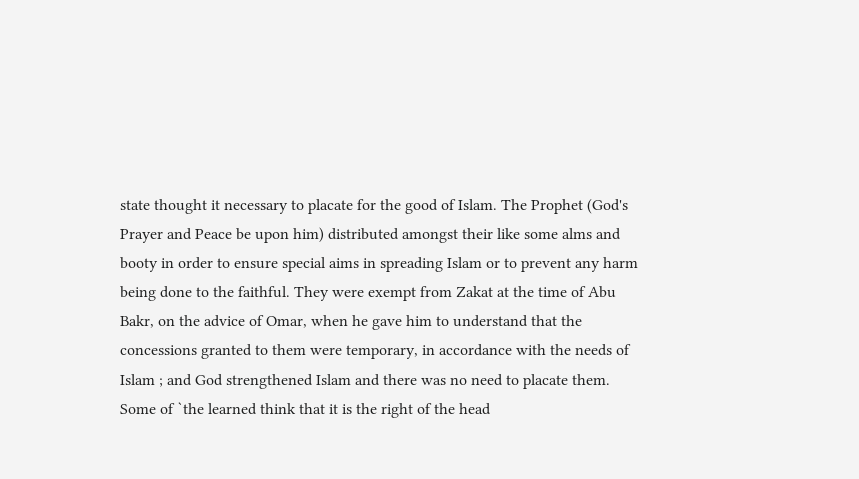state thought it necessary to placate for the good of Islam. The Prophet (God's Prayer and Peace be upon him) distributed amongst their like some alms and booty in order to ensure special aims in spreading Islam or to prevent any harm being done to the faithful. They were exempt from Zakat at the time of Abu Bakr, on the advice of Omar, when he gave him to understand that the concessions granted to them were temporary, in accordance with the needs of Islam ; and God strengthened Islam and there was no need to placate them. Some of `the learned think that it is the right of the head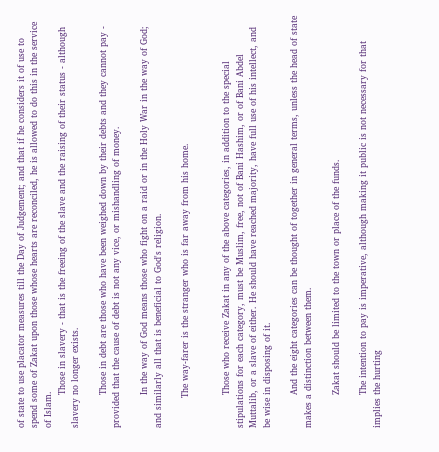of state to use placator measures till the Day of Judgement; and that if he considers it of use to spend some of Zakat upon those whose hearts are reconciled, he is allowed to do this in the service of Islam.
           Those in slavery - that is the freeing of the slave and the raising of their status - although slavery no longer exists.

           Those in debt are those who have been weighed down by their debts and they cannot pay - provided that the cause of debt is not any vice, or mishandling of money.

           In the way of God means those who fight on a raid or in the Holy War in the way of God; and similarly all that is beneficial to God's religion.

          The way-farer is the stranger who is far away from his home.


           Those who receive Zakat in any of the above categories, in addition to the special stipulations for each category, must be Muslim, free, not of Bani Hashim, or of Bani Abdel Muttalib, or a slave of either. He should have reached majority, have full use of his intellect, and be wise in disposing of it.

           And the eight categories can be thought of together in general terms, unless the head of state makes a distinction between them.

           Zakat should be limited to the town or place of the funds.

           The intention to pay is imperative, although making it public is not necessary for that implies the hurting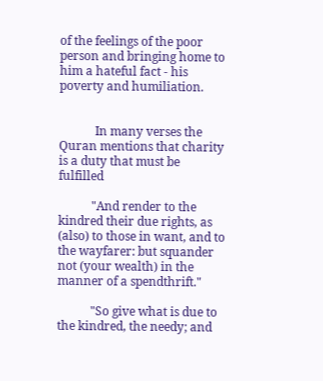of the feelings of the poor person and bringing home to him a hateful fact - his poverty and humiliation.


            In many verses the Quran mentions that charity is a duty that must be fulfilled

           "And render to the kindred their due rights, as (also) to those in want, and to the wayfarer: but squander not (your wealth) in the manner of a spendthrift."

           "So give what is due to the kindred, the needy; and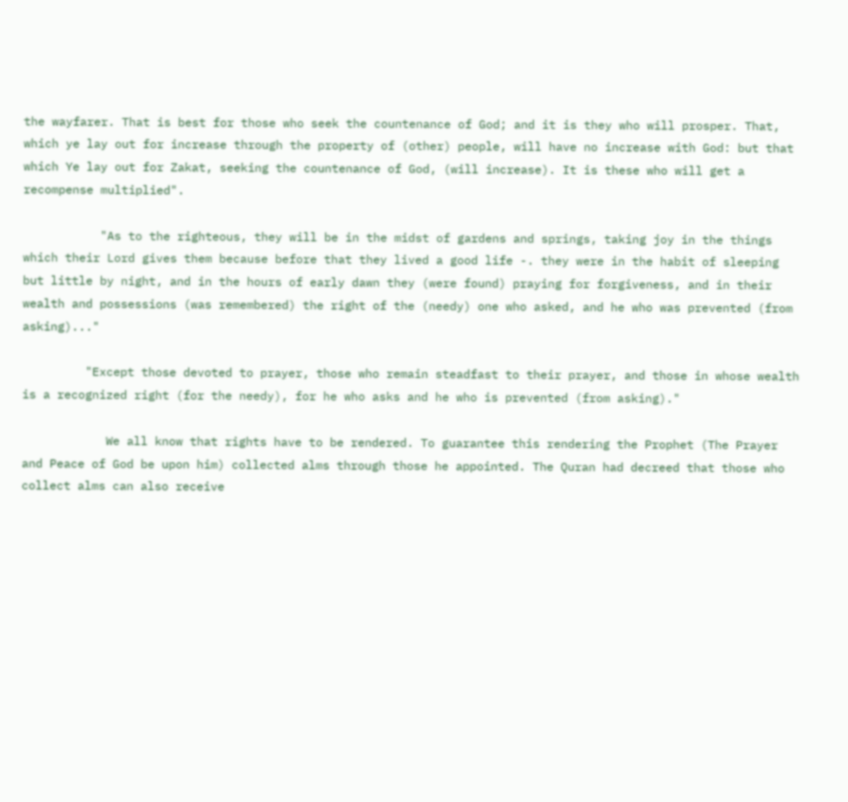the wayfarer. That is best for those who seek the countenance of God; and it is they who will prosper. That, which ye lay out for increase through the property of (other) people, will have no increase with God: but that which Ye lay out for Zakat, seeking the countenance of God, (will increase). It is these who will get a recompense multiplied".

           "As to the righteous, they will be in the midst of gardens and springs, taking joy in the things which their Lord gives them because before that they lived a good life -. they were in the habit of sleeping but little by night, and in the hours of early dawn they (were found) praying for forgiveness, and in their wealth and possessions (was remembered) the right of the (needy) one who asked, and he who was prevented (from asking)..."

         "Except those devoted to prayer, those who remain steadfast to their prayer, and those in whose wealth is a recognized right (for the needy), for he who asks and he who is prevented (from asking)."

            We all know that rights have to be rendered. To guarantee this rendering the Prophet (The Prayer and Peace of God be upon him) collected alms through those he appointed. The Quran had decreed that those who collect alms can also receive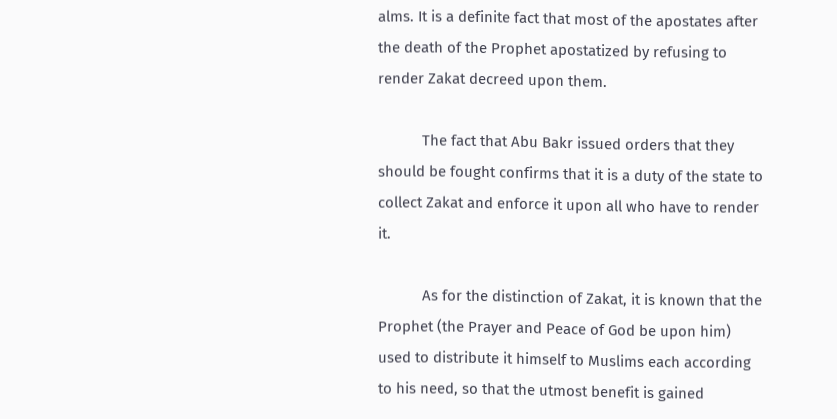alms. It is a definite fact that most of the apostates after the death of the Prophet apostatized by refusing to render Zakat decreed upon them.

           The fact that Abu Bakr issued orders that they should be fought confirms that it is a duty of the state to collect Zakat and enforce it upon all who have to render it.

           As for the distinction of Zakat, it is known that the Prophet (the Prayer and Peace of God be upon him) used to distribute it himself to Muslims each according to his need, so that the utmost benefit is gained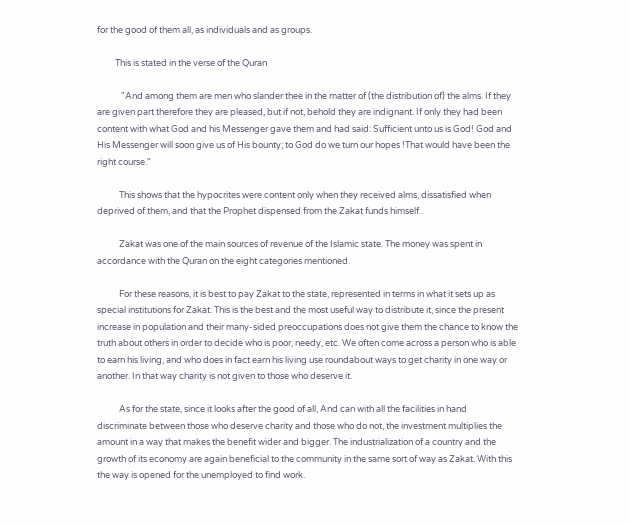for the good of them all, as individuals and as groups.

         This is stated in the verse of the Quran

            "And among them are men who slander thee in the matter of (the distribution of) the alms. If they are given part therefore they are pleased, but if not, behold they are indignant. If only they had been content with what God and his Messenger gave them and had said: Sufficient unto us is God! God and His Messenger will soon give us of His bounty; to God do we turn our hopes !That would have been the right course."

           This shows that the hypocrites were content only when they received alms, dissatisfied when deprived of them, and that the Prophet dispensed from the Zakat funds himself.

           Zakat was one of the main sources of revenue of the Islamic state. The money was spent in accordance with the Quran on the eight categories mentioned.

           For these reasons, it is best to pay Zakat to the state, represented in terms in what it sets up as special institutions for Zakat. This is the best and the most useful way to distribute it, since the present increase in population and their many-sided preoccupations does not give them the chance to know the truth about others in order to decide who is poor, needy, etc. We often come across a person who is able to earn his living, and who does in fact earn his living use roundabout ways to get charity in one way or another. In that way charity is not given to those who deserve it.

           As for the state, since it looks after the good of all, And can with all the facilities in hand discriminate between those who deserve charity and those who do not, the investment multiplies the amount in a way that makes the benefit wider and bigger. The industrialization of a country and the growth of its economy are again beneficial to the community in the same sort of way as Zakat. With this the way is opened for the unemployed to find work.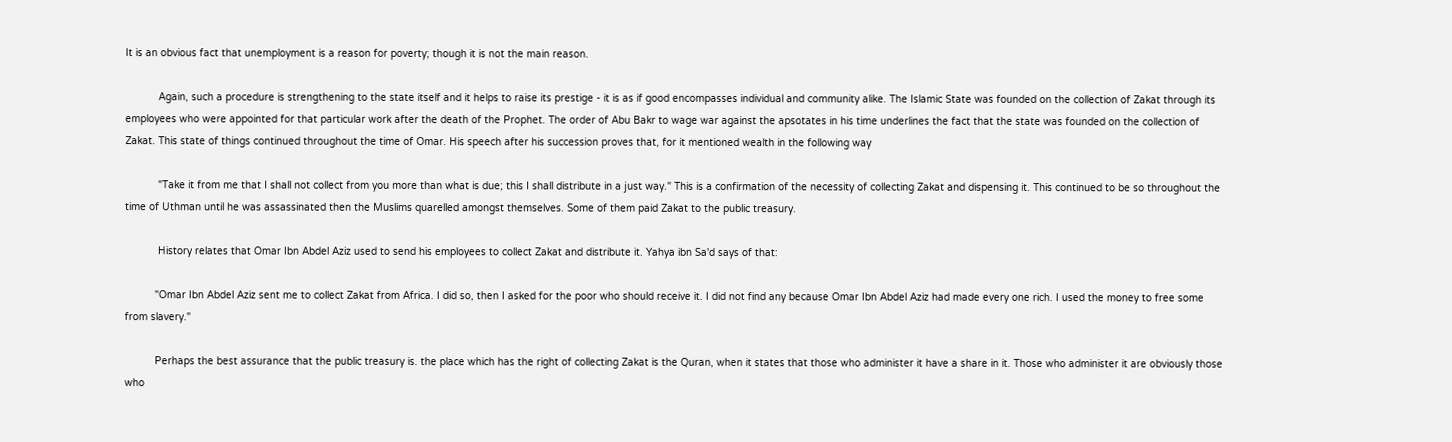It is an obvious fact that unemployment is a reason for poverty; though it is not the main reason.

           Again, such a procedure is strengthening to the state itself and it helps to raise its prestige - it is as if good encompasses individual and community alike. The Islamic State was founded on the collection of Zakat through its employees who were appointed for that particular work after the death of the Prophet. The order of Abu Bakr to wage war against the apsotates in his time underlines the fact that the state was founded on the collection of Zakat. This state of things continued throughout the time of Omar. His speech after his succession proves that, for it mentioned wealth in the following way

           "Take it from me that I shall not collect from you more than what is due; this I shall distribute in a just way." This is a confirmation of the necessity of collecting Zakat and dispensing it. This continued to be so throughout the time of Uthman until he was assassinated then the Muslims quarelled amongst themselves. Some of them paid Zakat to the public treasury.

           History relates that Omar Ibn Abdel Aziz used to send his employees to collect Zakat and distribute it. Yahya ibn Sa'd says of that:

          "Omar Ibn Abdel Aziz sent me to collect Zakat from Africa. I did so, then I asked for the poor who should receive it. I did not find any because Omar Ibn Abdel Aziz had made every one rich. I used the money to free some from slavery."

          Perhaps the best assurance that the public treasury is. the place which has the right of collecting Zakat is the Quran, when it states that those who administer it have a share in it. Those who administer it are obviously those who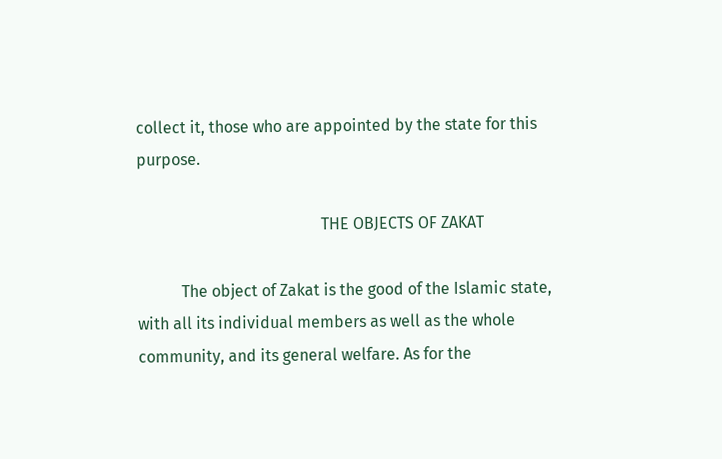collect it, those who are appointed by the state for this purpose.

                                              THE OBJECTS OF ZAKAT

           The object of Zakat is the good of the Islamic state, with all its individual members as well as the whole community, and its general welfare. As for the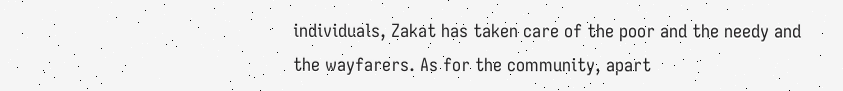individuals, Zakat has taken care of the poor and the needy and the wayfarers. As for the community, apart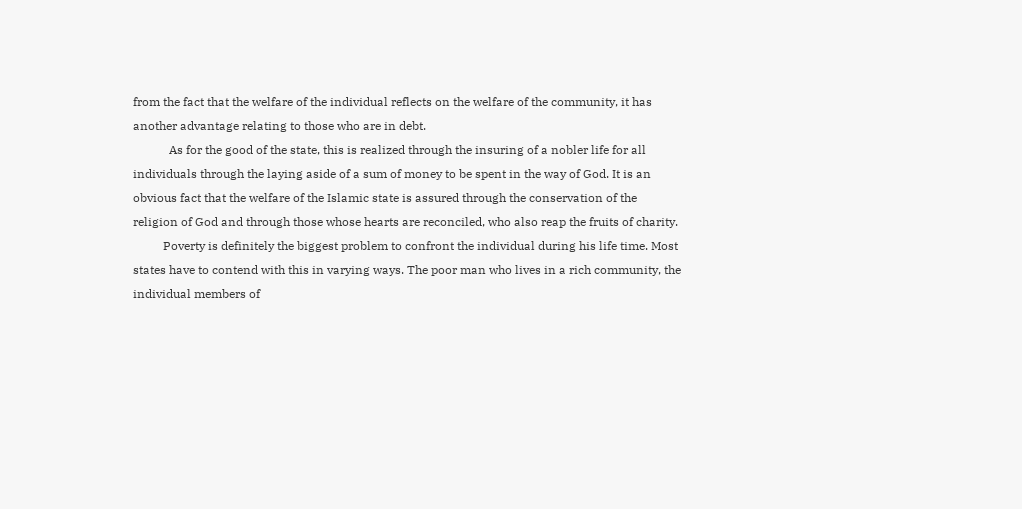from the fact that the welfare of the individual reflects on the welfare of the community, it has another advantage relating to those who are in debt.
            As for the good of the state, this is realized through the insuring of a nobler life for all individuals through the laying aside of a sum of money to be spent in the way of God. It is an obvious fact that the welfare of the Islamic state is assured through the conservation of the religion of God and through those whose hearts are reconciled, who also reap the fruits of charity.
          Poverty is definitely the biggest problem to confront the individual during his life time. Most states have to contend with this in varying ways. The poor man who lives in a rich community, the individual members of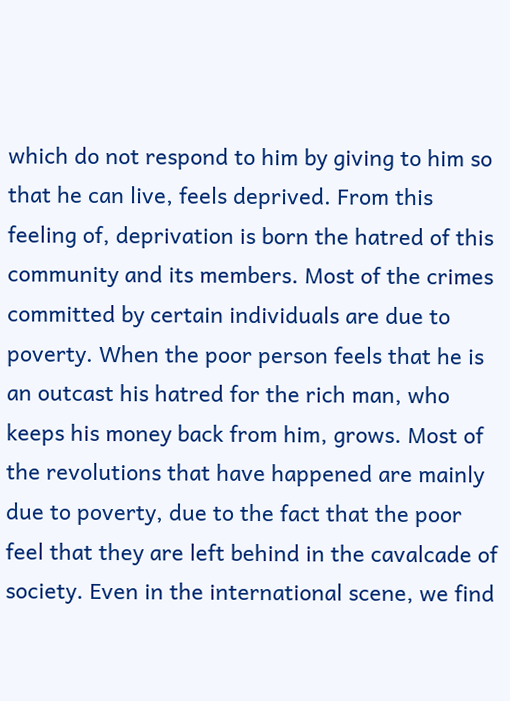which do not respond to him by giving to him so that he can live, feels deprived. From this feeling of, deprivation is born the hatred of this community and its members. Most of the crimes committed by certain individuals are due to poverty. When the poor person feels that he is an outcast his hatred for the rich man, who keeps his money back from him, grows. Most of the revolutions that have happened are mainly due to poverty, due to the fact that the poor feel that they are left behind in the cavalcade of society. Even in the international scene, we find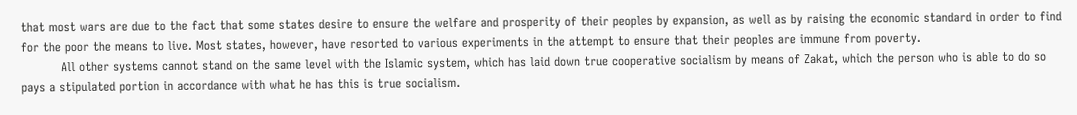that most wars are due to the fact that some states desire to ensure the welfare and prosperity of their peoples by expansion, as well as by raising the economic standard in order to find for the poor the means to live. Most states, however, have resorted to various experiments in the attempt to ensure that their peoples are immune from poverty.
          All other systems cannot stand on the same level with the Islamic system, which has laid down true cooperative socialism by means of Zakat, which the person who is able to do so pays a stipulated portion in accordance with what he has this is true socialism.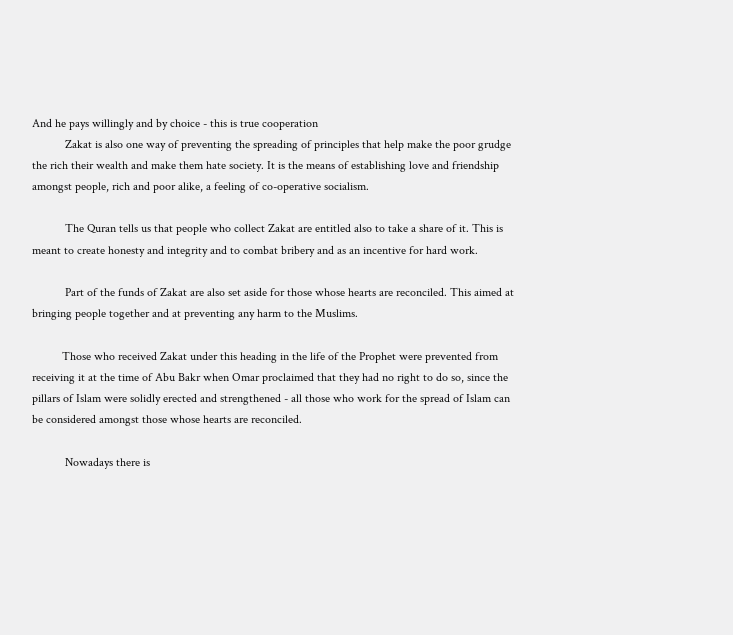And he pays willingly and by choice - this is true cooperation
           Zakat is also one way of preventing the spreading of principles that help make the poor grudge the rich their wealth and make them hate society. It is the means of establishing love and friendship amongst people, rich and poor alike, a feeling of co-operative socialism.

           The Quran tells us that people who collect Zakat are entitled also to take a share of it. This is meant to create honesty and integrity and to combat bribery and as an incentive for hard work.

           Part of the funds of Zakat are also set aside for those whose hearts are reconciled. This aimed at bringing people together and at preventing any harm to the Muslims.

          Those who received Zakat under this heading in the life of the Prophet were prevented from receiving it at the time of Abu Bakr when Omar proclaimed that they had no right to do so, since the pillars of Islam were solidly erected and strengthened - all those who work for the spread of Islam can be considered amongst those whose hearts are reconciled.

           Nowadays there is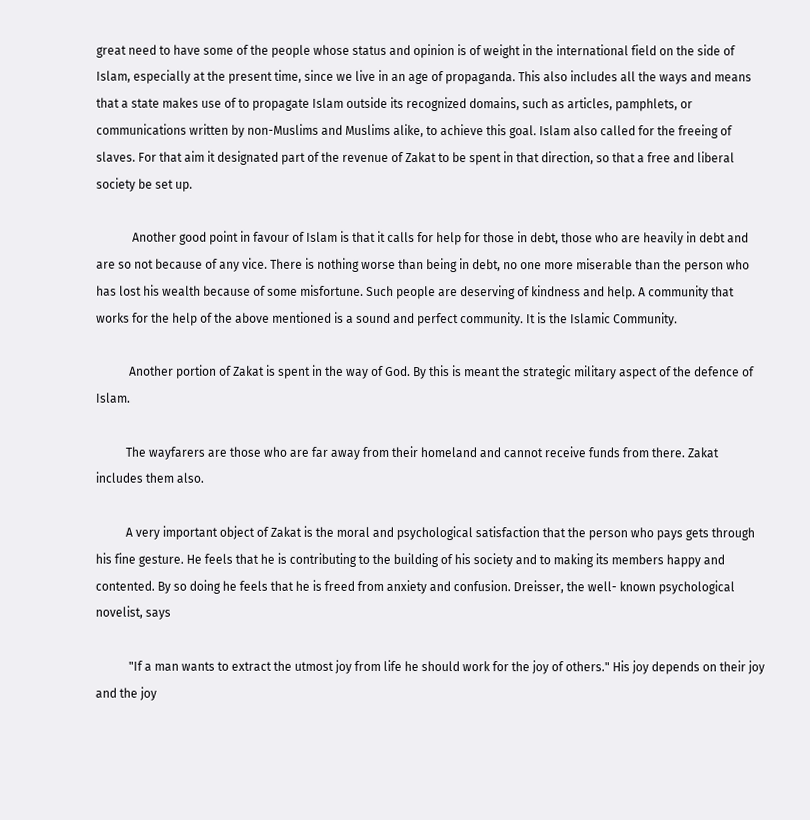great need to have some of the people whose status and opinion is of weight in the international field on the side of Islam, especially at the present time, since we live in an age of propaganda. This also includes all the ways and means that a state makes use of to propagate Islam outside its recognized domains, such as articles, pamphlets, or communications written by non-Muslims and Muslims alike, to achieve this goal. Islam also called for the freeing of slaves. For that aim it designated part of the revenue of Zakat to be spent in that direction, so that a free and liberal society be set up.

            Another good point in favour of Islam is that it calls for help for those in debt, those who are heavily in debt and are so not because of any vice. There is nothing worse than being in debt, no one more miserable than the person who has lost his wealth because of some misfortune. Such people are deserving of kindness and help. A community that works for the help of the above mentioned is a sound and perfect community. It is the Islamic Community.

           Another portion of Zakat is spent in the way of God. By this is meant the strategic military aspect of the defence of Islam.

          The wayfarers are those who are far away from their homeland and cannot receive funds from there. Zakat includes them also.

          A very important object of Zakat is the moral and psychological satisfaction that the person who pays gets through his fine gesture. He feels that he is contributing to the building of his society and to making its members happy and contented. By so doing he feels that he is freed from anxiety and confusion. Dreisser, the well- known psychological novelist, says

           "If a man wants to extract the utmost joy from life he should work for the joy of others." His joy depends on their joy and the joy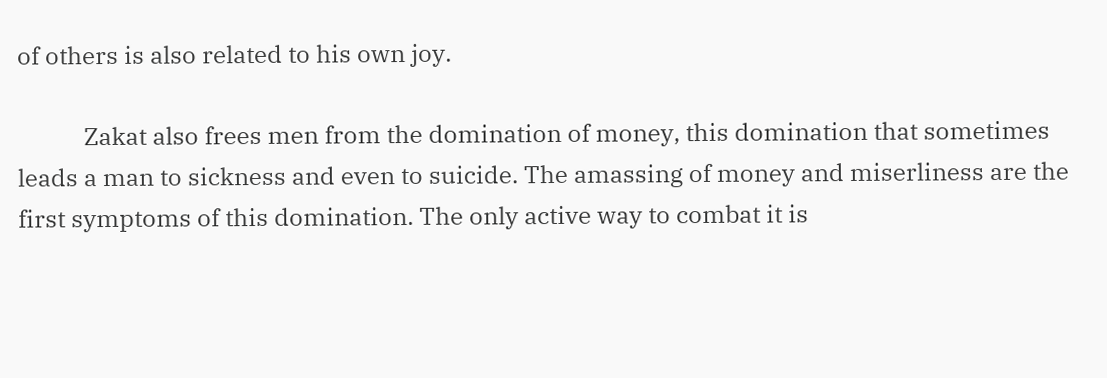of others is also related to his own joy.

           Zakat also frees men from the domination of money, this domination that sometimes leads a man to sickness and even to suicide. The amassing of money and miserliness are the first symptoms of this domination. The only active way to combat it is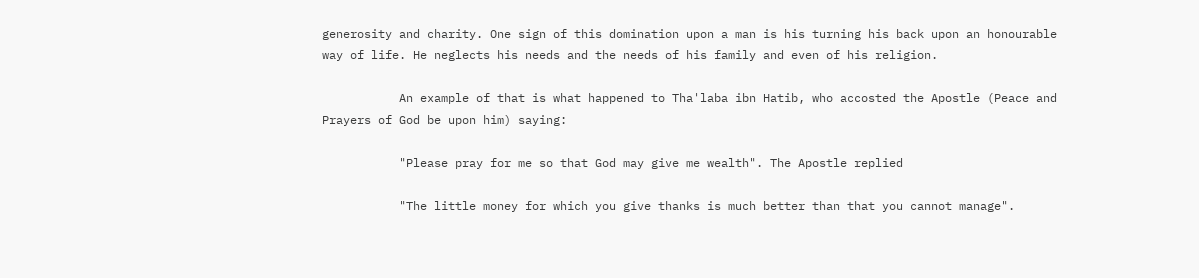generosity and charity. One sign of this domination upon a man is his turning his back upon an honourable way of life. He neglects his needs and the needs of his family and even of his religion.

           An example of that is what happened to Tha'laba ibn Hatib, who accosted the Apostle (Peace and Prayers of God be upon him) saying:

           "Please pray for me so that God may give me wealth". The Apostle replied

           "The little money for which you give thanks is much better than that you cannot manage".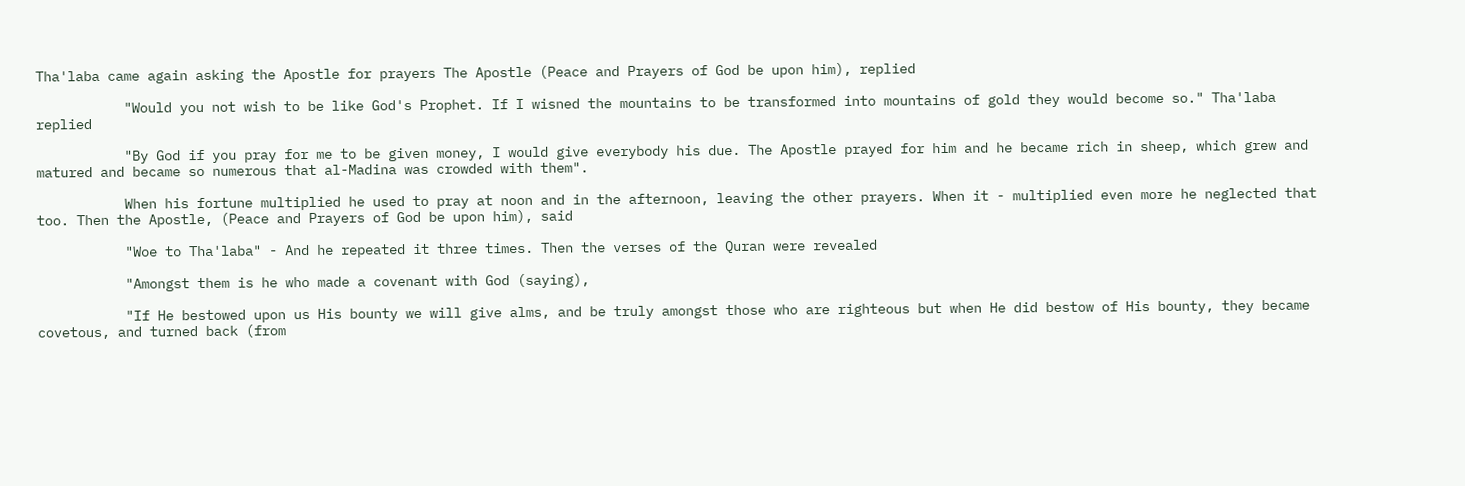Tha'laba came again asking the Apostle for prayers The Apostle (Peace and Prayers of God be upon him), replied

           "Would you not wish to be like God's Prophet. If I wisned the mountains to be transformed into mountains of gold they would become so." Tha'laba replied

           "By God if you pray for me to be given money, I would give everybody his due. The Apostle prayed for him and he became rich in sheep, which grew and matured and became so numerous that al-Madina was crowded with them".

           When his fortune multiplied he used to pray at noon and in the afternoon, leaving the other prayers. When it - multiplied even more he neglected that too. Then the Apostle, (Peace and Prayers of God be upon him), said

           "Woe to Tha'laba" - And he repeated it three times. Then the verses of the Quran were revealed

           "Amongst them is he who made a covenant with God (saying),

           "If He bestowed upon us His bounty we will give alms, and be truly amongst those who are righteous but when He did bestow of His bounty, they became covetous, and turned back (from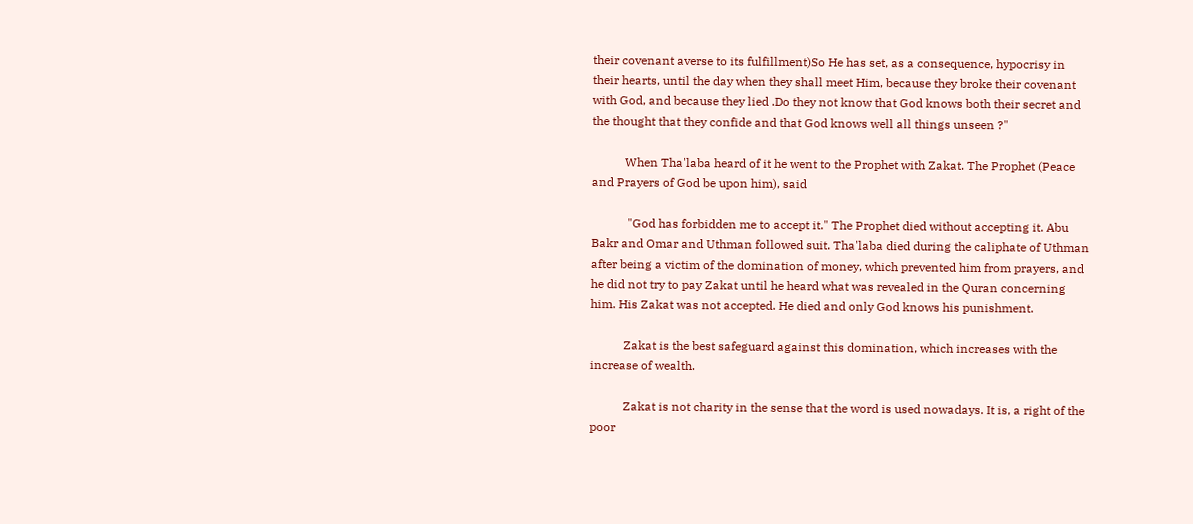their covenant averse to its fulfillment)So He has set, as a consequence, hypocrisy in their hearts, until the day when they shall meet Him, because they broke their covenant with God, and because they lied .Do they not know that God knows both their secret and the thought that they confide and that God knows well all things unseen ?"

           When Tha'laba heard of it he went to the Prophet with Zakat. The Prophet (Peace and Prayers of God be upon him), said

            "God has forbidden me to accept it." The Prophet died without accepting it. Abu Bakr and Omar and Uthman followed suit. Tha'laba died during the caliphate of Uthman after being a victim of the domination of money, which prevented him from prayers, and he did not try to pay Zakat until he heard what was revealed in the Quran concerning him. His Zakat was not accepted. He died and only God knows his punishment.

           Zakat is the best safeguard against this domination, which increases with the increase of wealth.

           Zakat is not charity in the sense that the word is used nowadays. It is, a right of the poor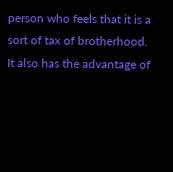person who feels that it is a sort of tax of brotherhood. It also has the advantage of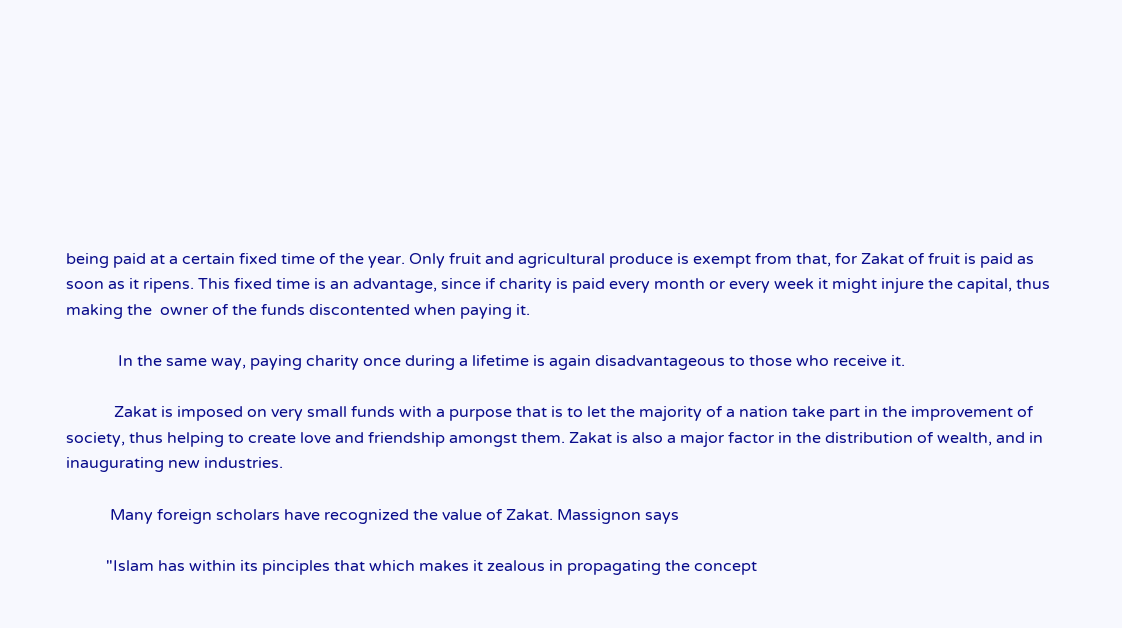being paid at a certain fixed time of the year. Only fruit and agricultural produce is exempt from that, for Zakat of fruit is paid as soon as it ripens. This fixed time is an advantage, since if charity is paid every month or every week it might injure the capital, thus making the  owner of the funds discontented when paying it.

             In the same way, paying charity once during a lifetime is again disadvantageous to those who receive it.

            Zakat is imposed on very small funds with a purpose that is to let the majority of a nation take part in the improvement of society, thus helping to create love and friendship amongst them. Zakat is also a major factor in the distribution of wealth, and in inaugurating new industries.

           Many foreign scholars have recognized the value of Zakat. Massignon says

          "Islam has within its pinciples that which makes it zealous in propagating the concept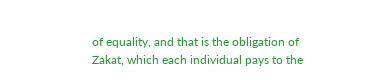of equality, and that is the obligation of Zakat, which each individual pays to the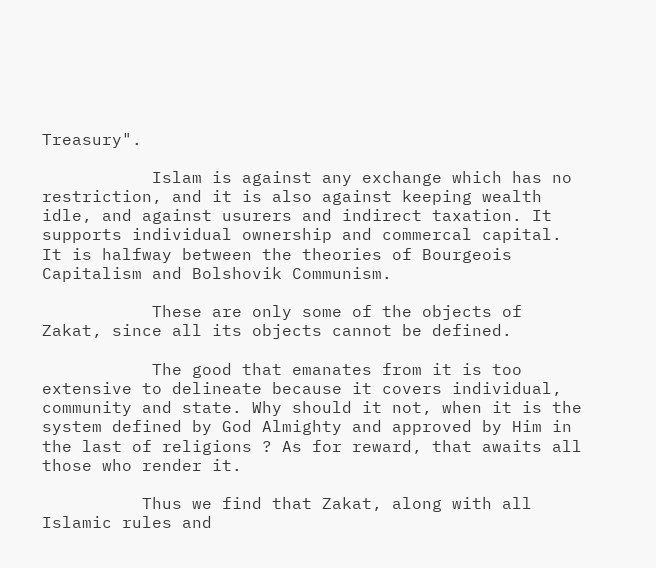Treasury".

           Islam is against any exchange which has no restriction, and it is also against keeping wealth idle, and against usurers and indirect taxation. It supports individual ownership and commercal capital. It is halfway between the theories of Bourgeois Capitalism and Bolshovik Communism.

           These are only some of the objects of Zakat, since all its objects cannot be defined.

           The good that emanates from it is too extensive to delineate because it covers individual, community and state. Why should it not, when it is the system defined by God Almighty and approved by Him in the last of religions ? As for reward, that awaits all those who render it.

          Thus we find that Zakat, along with all Islamic rules and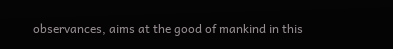observances, aims at the good of mankind in this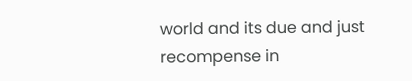world and its due and just recompense in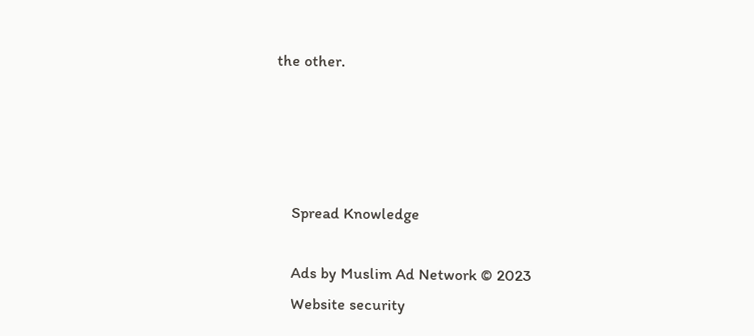the other.




    Spread Knowledge

    Ads by Muslim Ad Network © 2023
    Website security